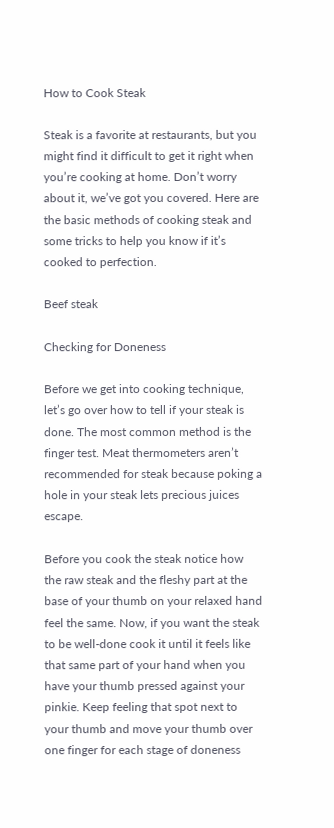How to Cook Steak

Steak is a favorite at restaurants, but you might find it difficult to get it right when you’re cooking at home. Don’t worry about it, we’ve got you covered. Here are the basic methods of cooking steak and some tricks to help you know if it’s cooked to perfection.

Beef steak

Checking for Doneness

Before we get into cooking technique, let’s go over how to tell if your steak is done. The most common method is the finger test. Meat thermometers aren’t recommended for steak because poking a hole in your steak lets precious juices escape.

Before you cook the steak notice how the raw steak and the fleshy part at the base of your thumb on your relaxed hand feel the same. Now, if you want the steak to be well-done cook it until it feels like that same part of your hand when you have your thumb pressed against your pinkie. Keep feeling that spot next to your thumb and move your thumb over one finger for each stage of doneness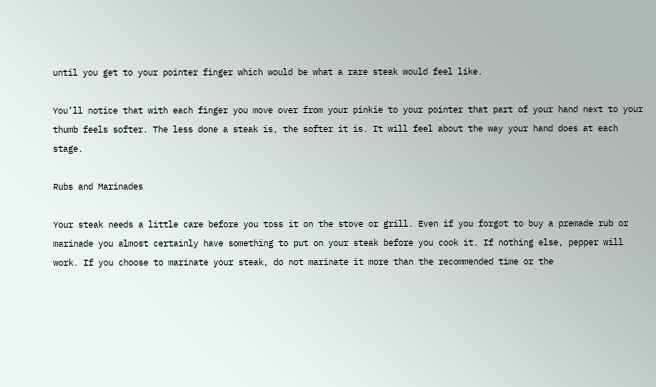until you get to your pointer finger which would be what a rare steak would feel like.

You’ll notice that with each finger you move over from your pinkie to your pointer that part of your hand next to your thumb feels softer. The less done a steak is, the softer it is. It will feel about the way your hand does at each stage.

Rubs and Marinades

Your steak needs a little care before you toss it on the stove or grill. Even if you forgot to buy a premade rub or marinade you almost certainly have something to put on your steak before you cook it. If nothing else, pepper will work. If you choose to marinate your steak, do not marinate it more than the recommended time or the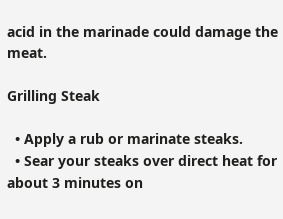acid in the marinade could damage the meat.

Grilling Steak

  • Apply a rub or marinate steaks.
  • Sear your steaks over direct heat for about 3 minutes on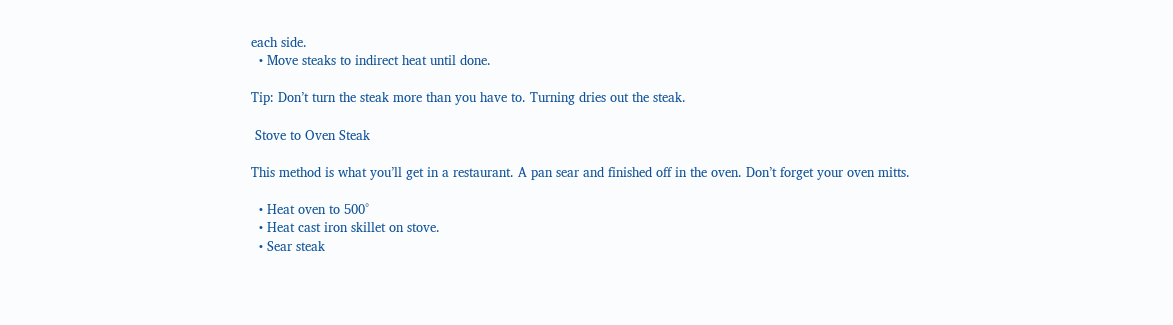each side.
  • Move steaks to indirect heat until done.

Tip: Don’t turn the steak more than you have to. Turning dries out the steak.

 Stove to Oven Steak

This method is what you’ll get in a restaurant. A pan sear and finished off in the oven. Don’t forget your oven mitts.

  • Heat oven to 500°
  • Heat cast iron skillet on stove.
  • Sear steak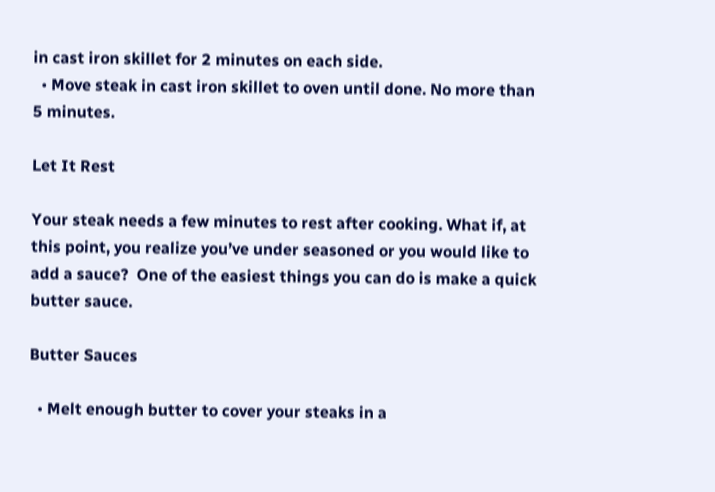in cast iron skillet for 2 minutes on each side.
  • Move steak in cast iron skillet to oven until done. No more than 5 minutes.

Let It Rest

Your steak needs a few minutes to rest after cooking. What if, at this point, you realize you’ve under seasoned or you would like to add a sauce?  One of the easiest things you can do is make a quick butter sauce.

Butter Sauces

  • Melt enough butter to cover your steaks in a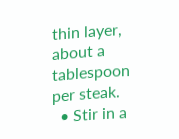thin layer, about a tablespoon per steak.
  • Stir in a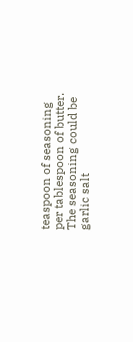teaspoon of seasoning per tablespoon of butter. The seasoning could be garlic salt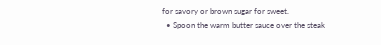for savory or brown sugar for sweet.
  • Spoon the warm butter sauce over the steak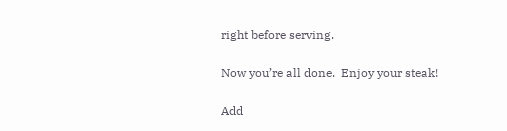right before serving.

Now you’re all done.  Enjoy your steak!

Add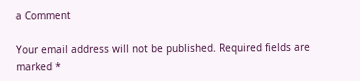a Comment

Your email address will not be published. Required fields are marked *